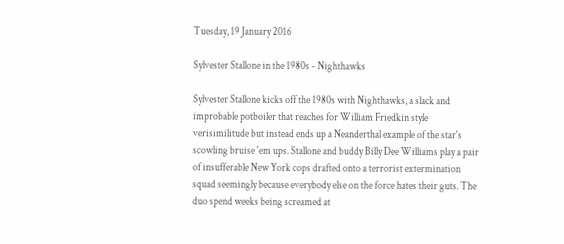Tuesday, 19 January 2016

Sylvester Stallone in the 1980s - Nighthawks

Sylvester Stallone kicks off the 1980s with Nighthawks, a slack and improbable potboiler that reaches for William Friedkin style verisimilitude but instead ends up a Neanderthal example of the star's scowling bruise 'em ups. Stallone and buddy Billy Dee Williams play a pair of insufferable New York cops drafted onto a terrorist extermination squad seemingly because everybody else on the force hates their guts. The duo spend weeks being screamed at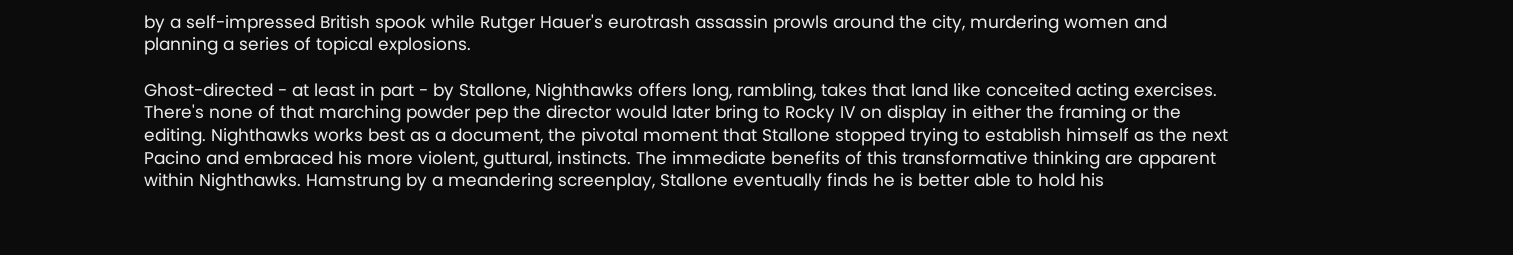by a self-impressed British spook while Rutger Hauer's eurotrash assassin prowls around the city, murdering women and planning a series of topical explosions.

Ghost-directed - at least in part - by Stallone, Nighthawks offers long, rambling, takes that land like conceited acting exercises. There's none of that marching powder pep the director would later bring to Rocky IV on display in either the framing or the editing. Nighthawks works best as a document, the pivotal moment that Stallone stopped trying to establish himself as the next Pacino and embraced his more violent, guttural, instincts. The immediate benefits of this transformative thinking are apparent within Nighthawks. Hamstrung by a meandering screenplay, Stallone eventually finds he is better able to hold his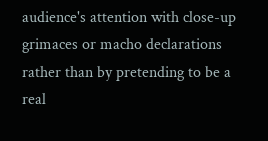audience's attention with close-up grimaces or macho declarations rather than by pretending to be a real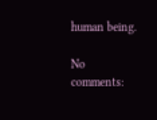human being.

No comments: